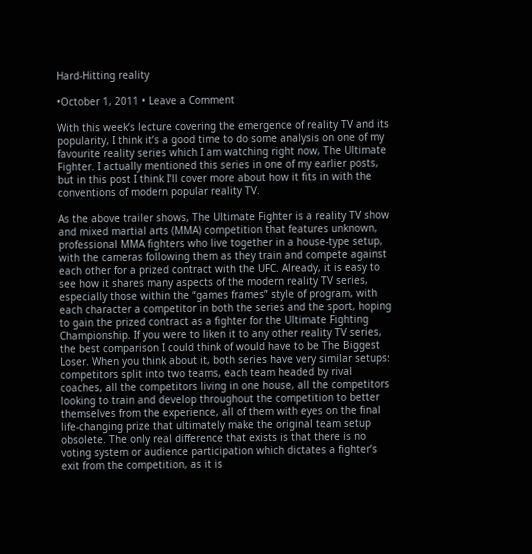Hard-Hitting reality

•October 1, 2011 • Leave a Comment

With this week’s lecture covering the emergence of reality TV and its popularity, I think it’s a good time to do some analysis on one of my favourite reality series which I am watching right now, The Ultimate Fighter. I actually mentioned this series in one of my earlier posts, but in this post I think I’ll cover more about how it fits in with the conventions of modern popular reality TV.

As the above trailer shows, The Ultimate Fighter is a reality TV show and mixed martial arts (MMA) competition that features unknown, professional MMA fighters who live together in a house-type setup,  with the cameras following them as they train and compete against each other for a prized contract with the UFC. Already, it is easy to see how it shares many aspects of the modern reality TV series, especially those within the “games frames” style of program, with each character a competitor in both the series and the sport, hoping to gain the prized contract as a fighter for the Ultimate Fighting Championship. If you were to liken it to any other reality TV series, the best comparison I could think of would have to be The Biggest Loser. When you think about it, both series have very similar setups: competitors split into two teams, each team headed by rival coaches, all the competitors living in one house, all the competitors looking to train and develop throughout the competition to better themselves from the experience, all of them with eyes on the final life-changing prize that ultimately make the original team setup obsolete. The only real difference that exists is that there is no voting system or audience participation which dictates a fighter’s exit from the competition, as it is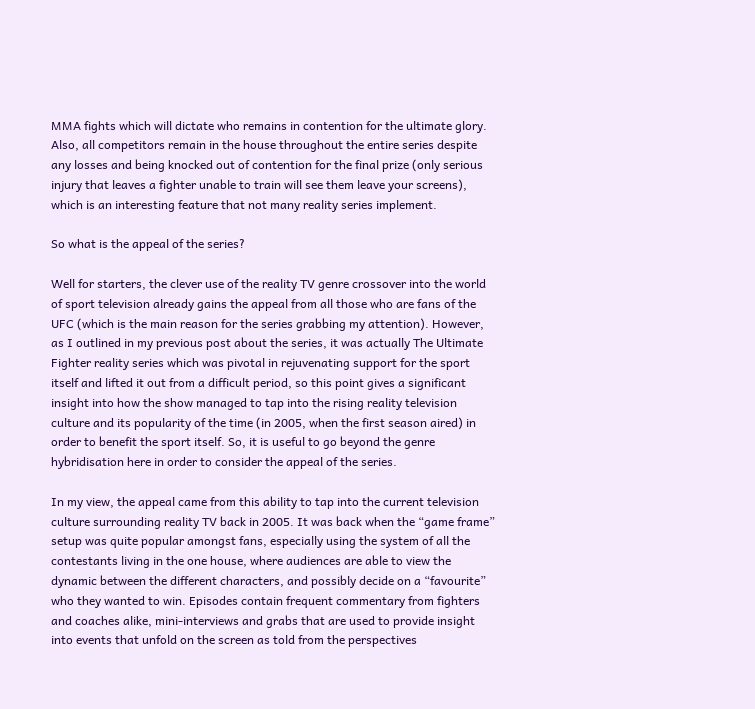MMA fights which will dictate who remains in contention for the ultimate glory. Also, all competitors remain in the house throughout the entire series despite any losses and being knocked out of contention for the final prize (only serious injury that leaves a fighter unable to train will see them leave your screens), which is an interesting feature that not many reality series implement.

So what is the appeal of the series?

Well for starters, the clever use of the reality TV genre crossover into the world of sport television already gains the appeal from all those who are fans of the UFC (which is the main reason for the series grabbing my attention). However, as I outlined in my previous post about the series, it was actually The Ultimate Fighter reality series which was pivotal in rejuvenating support for the sport itself and lifted it out from a difficult period, so this point gives a significant insight into how the show managed to tap into the rising reality television culture and its popularity of the time (in 2005, when the first season aired) in order to benefit the sport itself. So, it is useful to go beyond the genre hybridisation here in order to consider the appeal of the series.

In my view, the appeal came from this ability to tap into the current television culture surrounding reality TV back in 2005. It was back when the “game frame” setup was quite popular amongst fans, especially using the system of all the contestants living in the one house, where audiences are able to view the dynamic between the different characters, and possibly decide on a “favourite” who they wanted to win. Episodes contain frequent commentary from fighters and coaches alike, mini-interviews and grabs that are used to provide insight into events that unfold on the screen as told from the perspectives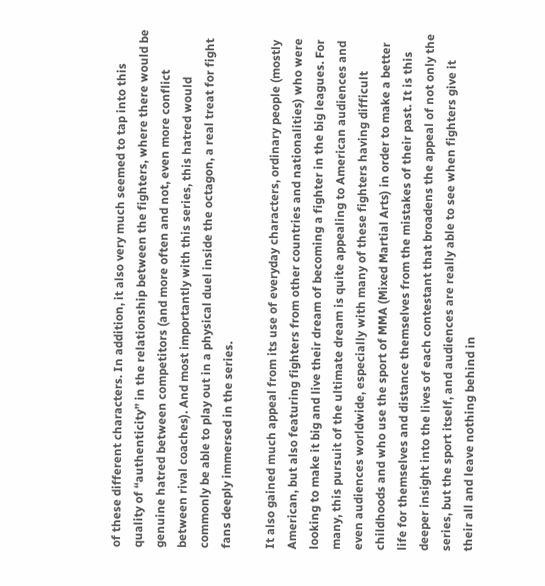of these different characters. In addition, it also very much seemed to tap into this quality of “authenticity” in the relationship between the fighters, where there would be genuine hatred between competitors (and more often and not, even more conflict between rival coaches). And most importantly with this series, this hatred would commonly be able to play out in a physical duel inside the octagon, a real treat for fight fans deeply immersed in the series.

It also gained much appeal from its use of everyday characters, ordinary people (mostly American, but also featuring fighters from other countries and nationalities) who were looking to make it big and live their dream of becoming a fighter in the big leagues. For many, this pursuit of the ultimate dream is quite appealing to American audiences and even audiences worldwide, especially with many of these fighters having difficult childhoods and who use the sport of MMA (Mixed Martial Arts) in order to make a better life for themselves and distance themselves from the mistakes of their past. It is this deeper insight into the lives of each contestant that broadens the appeal of not only the series, but the sport itself, and audiences are really able to see when fighters give it their all and leave nothing behind in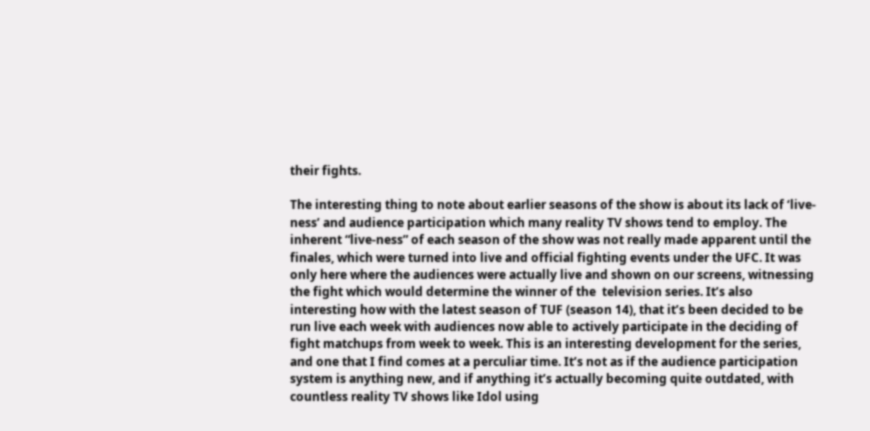their fights.

The interesting thing to note about earlier seasons of the show is about its lack of ‘live-ness’ and audience participation which many reality TV shows tend to employ. The inherent “live-ness” of each season of the show was not really made apparent until the finales, which were turned into live and official fighting events under the UFC. It was only here where the audiences were actually live and shown on our screens, witnessing the fight which would determine the winner of the  television series. It’s also interesting how with the latest season of TUF (season 14), that it’s been decided to be run live each week with audiences now able to actively participate in the deciding of fight matchups from week to week. This is an interesting development for the series, and one that I find comes at a perculiar time. It’s not as if the audience participation system is anything new, and if anything it’s actually becoming quite outdated, with countless reality TV shows like Idol using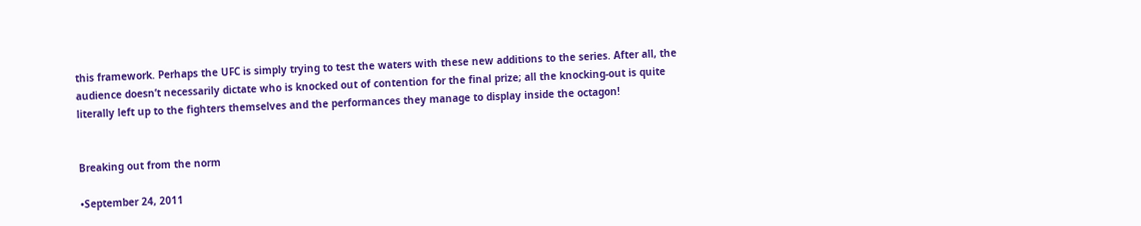this framework. Perhaps the UFC is simply trying to test the waters with these new additions to the series. After all, the audience doesn’t necessarily dictate who is knocked out of contention for the final prize; all the knocking-out is quite literally left up to the fighters themselves and the performances they manage to display inside the octagon!


Breaking out from the norm

•September 24, 2011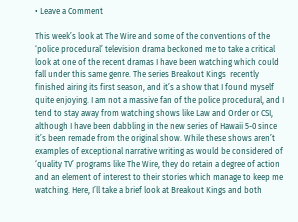• Leave a Comment

This week’s look at The Wire and some of the conventions of the ‘police procedural’ television drama beckoned me to take a critical look at one of the recent dramas I have been watching which could fall under this same genre. The series Breakout Kings  recently finished airing its first season, and it’s a show that I found myself quite enjoying. I am not a massive fan of the police procedural, and I tend to stay away from watching shows like Law and Order or CSI, although I have been dabbling in the new series of Hawaii 5-0 since it’s been remade from the original show. While these shows aren’t examples of exceptional narrative writing as would be considered of ‘quality TV’ programs like The Wire, they do retain a degree of action and an element of interest to their stories which manage to keep me watching. Here, I’ll take a brief look at Breakout Kings and both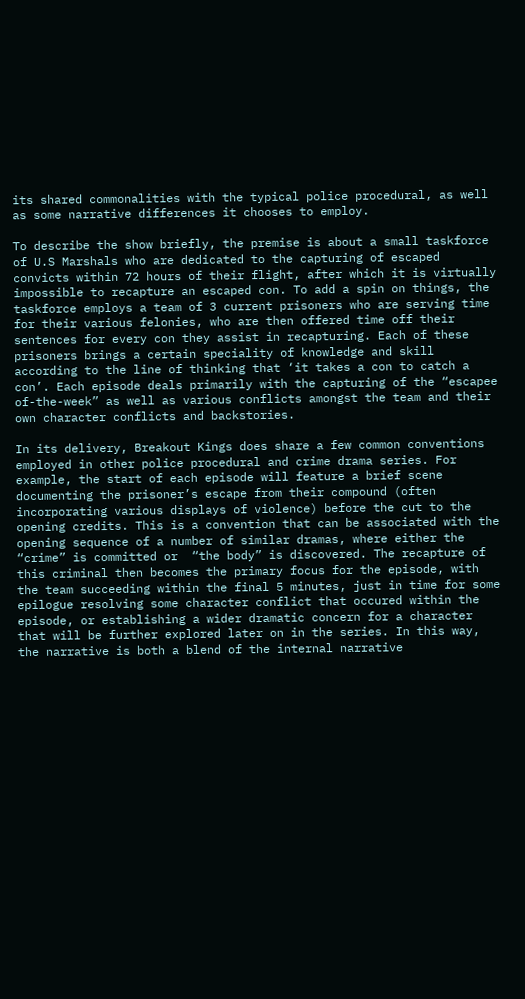its shared commonalities with the typical police procedural, as well as some narrative differences it chooses to employ.

To describe the show briefly, the premise is about a small taskforce of U.S Marshals who are dedicated to the capturing of escaped convicts within 72 hours of their flight, after which it is virtually impossible to recapture an escaped con. To add a spin on things, the taskforce employs a team of 3 current prisoners who are serving time for their various felonies, who are then offered time off their sentences for every con they assist in recapturing. Each of these prisoners brings a certain speciality of knowledge and skill according to the line of thinking that ‘it takes a con to catch a con’. Each episode deals primarily with the capturing of the “escapee of-the-week” as well as various conflicts amongst the team and their own character conflicts and backstories.

In its delivery, Breakout Kings does share a few common conventions employed in other police procedural and crime drama series. For example, the start of each episode will feature a brief scene documenting the prisoner’s escape from their compound (often incorporating various displays of violence) before the cut to the opening credits. This is a convention that can be associated with the opening sequence of a number of similar dramas, where either the “crime” is committed or  “the body” is discovered. The recapture of this criminal then becomes the primary focus for the episode, with the team succeeding within the final 5 minutes, just in time for some epilogue resolving some character conflict that occured within the episode, or establishing a wider dramatic concern for a character that will be further explored later on in the series. In this way, the narrative is both a blend of the internal narrative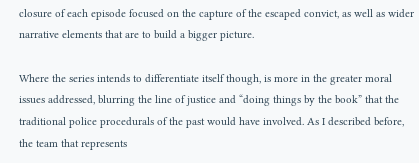closure of each episode focused on the capture of the escaped convict, as well as wider narrative elements that are to build a bigger picture.

Where the series intends to differentiate itself though, is more in the greater moral issues addressed, blurring the line of justice and “doing things by the book” that the traditional police procedurals of the past would have involved. As I described before, the team that represents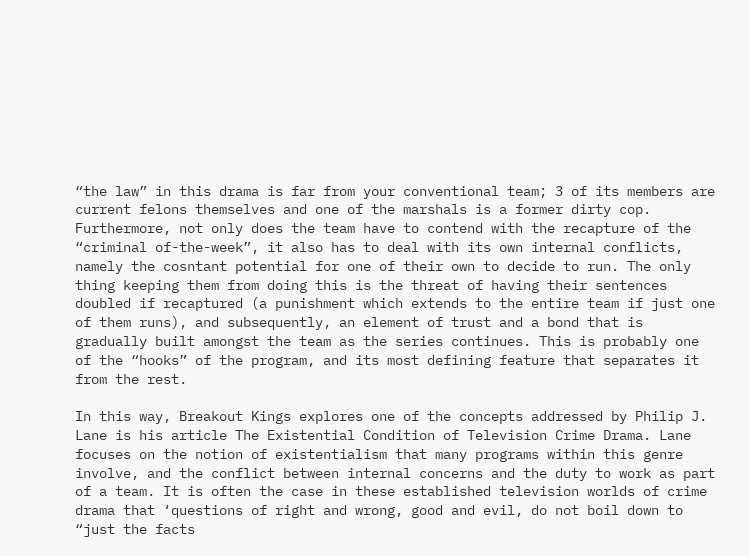“the law” in this drama is far from your conventional team; 3 of its members are current felons themselves and one of the marshals is a former dirty cop. Furthermore, not only does the team have to contend with the recapture of the “criminal of-the-week”, it also has to deal with its own internal conflicts, namely the cosntant potential for one of their own to decide to run. The only thing keeping them from doing this is the threat of having their sentences doubled if recaptured (a punishment which extends to the entire team if just one of them runs), and subsequently, an element of trust and a bond that is gradually built amongst the team as the series continues. This is probably one of the “hooks” of the program, and its most defining feature that separates it from the rest.

In this way, Breakout Kings explores one of the concepts addressed by Philip J. Lane is his article The Existential Condition of Television Crime Drama. Lane focuses on the notion of existentialism that many programs within this genre involve, and the conflict between internal concerns and the duty to work as part of a team. It is often the case in these established television worlds of crime drama that ‘questions of right and wrong, good and evil, do not boil down to “just the facts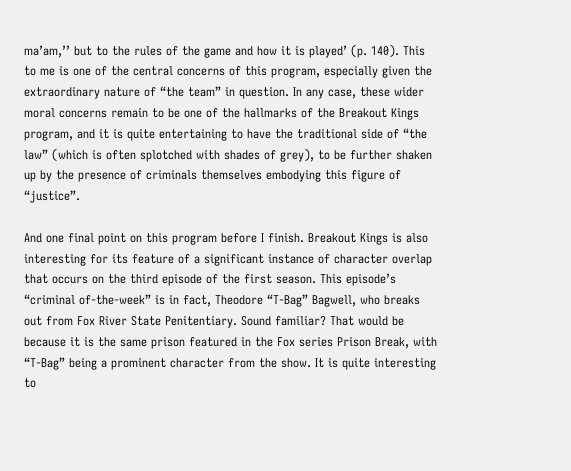ma’am,’’ but to the rules of the game and how it is played’ (p. 140). This to me is one of the central concerns of this program, especially given the extraordinary nature of “the team” in question. In any case, these wider moral concerns remain to be one of the hallmarks of the Breakout Kings program, and it is quite entertaining to have the traditional side of “the law” (which is often splotched with shades of grey), to be further shaken up by the presence of criminals themselves embodying this figure of “justice”.

And one final point on this program before I finish. Breakout Kings is also interesting for its feature of a significant instance of character overlap that occurs on the third episode of the first season. This episode’s “criminal of-the-week” is in fact, Theodore “T-Bag” Bagwell, who breaks out from Fox River State Penitentiary. Sound familiar? That would be because it is the same prison featured in the Fox series Prison Break, with “T-Bag” being a prominent character from the show. It is quite interesting to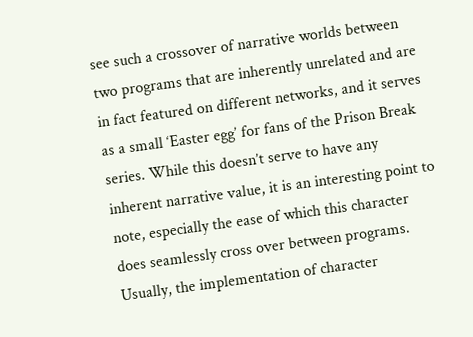see such a crossover of narrative worlds between two programs that are inherently unrelated and are in fact featured on different networks, and it serves as a small ‘Easter egg’ for fans of the Prison Break series. While this doesn’t serve to have any inherent narrative value, it is an interesting point to note, especially the ease of which this character does seamlessly cross over between programs. Usually, the implementation of character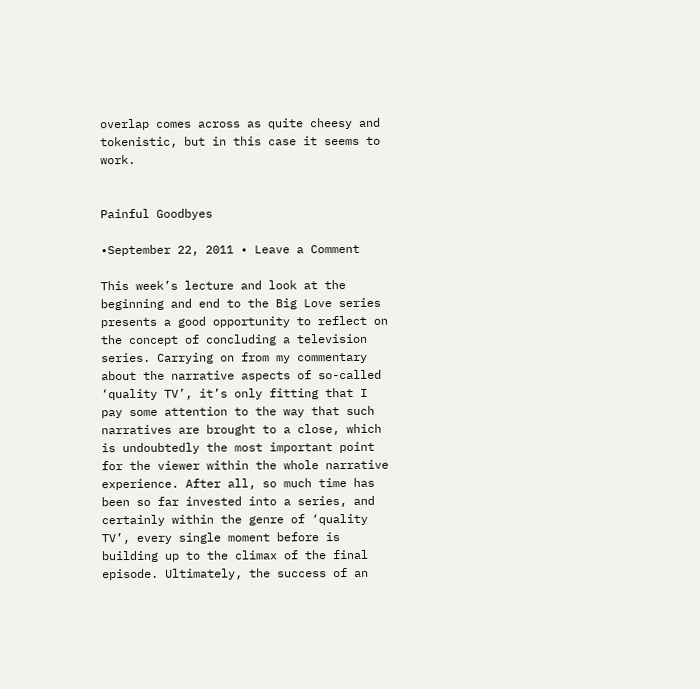overlap comes across as quite cheesy and tokenistic, but in this case it seems to work.


Painful Goodbyes

•September 22, 2011 • Leave a Comment

This week’s lecture and look at the beginning and end to the Big Love series presents a good opportunity to reflect on the concept of concluding a television series. Carrying on from my commentary about the narrative aspects of so-called ‘quality TV’, it’s only fitting that I pay some attention to the way that such narratives are brought to a close, which is undoubtedly the most important point for the viewer within the whole narrative experience. After all, so much time has been so far invested into a series, and certainly within the genre of ‘quality TV’, every single moment before is building up to the climax of the final episode. Ultimately, the success of an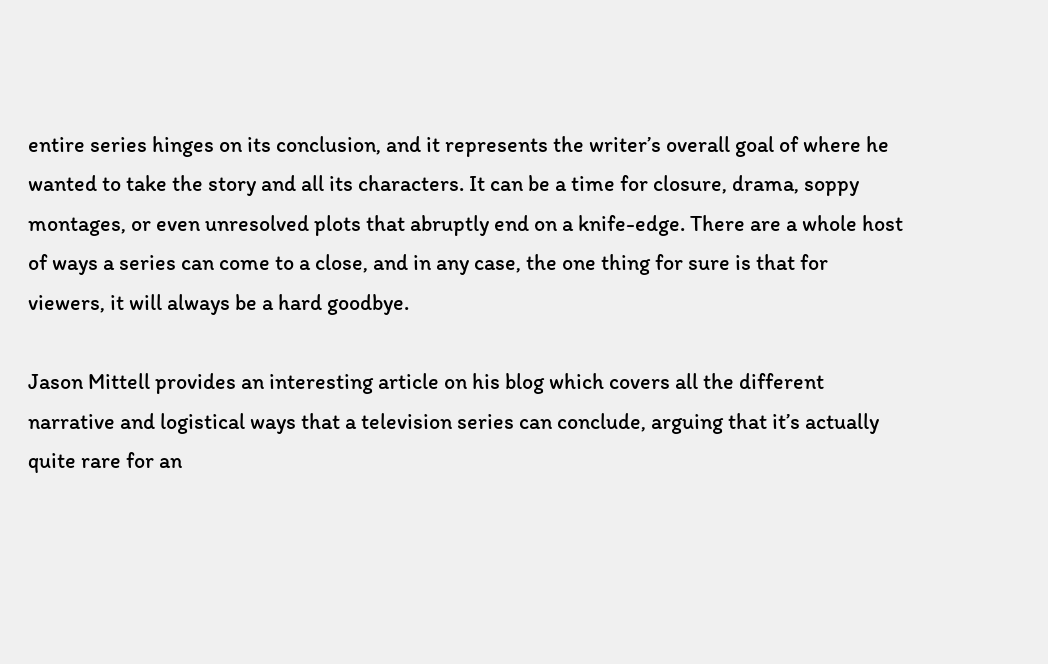entire series hinges on its conclusion, and it represents the writer’s overall goal of where he wanted to take the story and all its characters. It can be a time for closure, drama, soppy montages, or even unresolved plots that abruptly end on a knife-edge. There are a whole host of ways a series can come to a close, and in any case, the one thing for sure is that for viewers, it will always be a hard goodbye.

Jason Mittell provides an interesting article on his blog which covers all the different narrative and logistical ways that a television series can conclude, arguing that it’s actually quite rare for an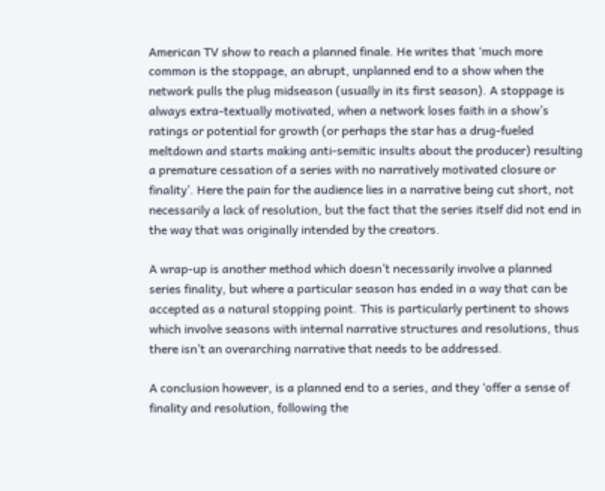American TV show to reach a planned finale. He writes that ‘much more common is the stoppage, an abrupt, unplanned end to a show when the network pulls the plug midseason (usually in its first season). A stoppage is always extra-textually motivated, when a network loses faith in a show’s ratings or potential for growth (or perhaps the star has a drug-fueled meltdown and starts making anti-semitic insults about the producer) resulting a premature cessation of a series with no narratively motivated closure or finality’. Here the pain for the audience lies in a narrative being cut short, not necessarily a lack of resolution, but the fact that the series itself did not end in the way that was originally intended by the creators.

A wrap-up is another method which doesn’t necessarily involve a planned series finality, but where a particular season has ended in a way that can be accepted as a natural stopping point. This is particularly pertinent to shows which involve seasons with internal narrative structures and resolutions, thus there isn’t an overarching narrative that needs to be addressed.

A conclusion however, is a planned end to a series, and they ‘offer a sense of finality and resolution, following the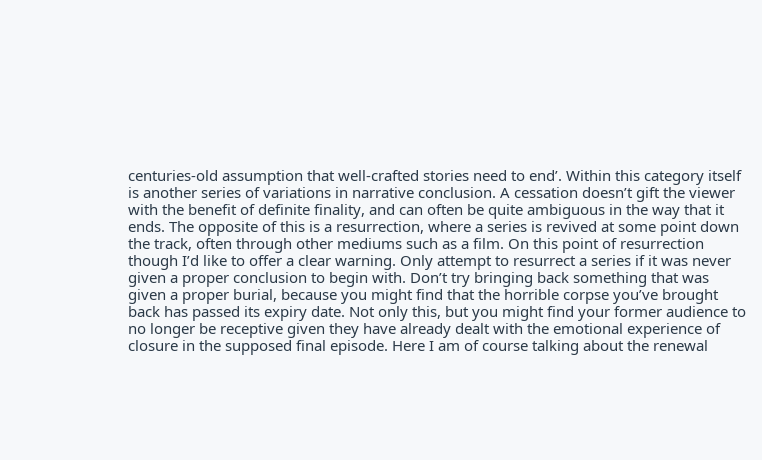centuries-old assumption that well-crafted stories need to end’. Within this category itself is another series of variations in narrative conclusion. A cessation doesn’t gift the viewer with the benefit of definite finality, and can often be quite ambiguous in the way that it ends. The opposite of this is a resurrection, where a series is revived at some point down the track, often through other mediums such as a film. On this point of resurrection though I’d like to offer a clear warning. Only attempt to resurrect a series if it was never given a proper conclusion to begin with. Don’t try bringing back something that was given a proper burial, because you might find that the horrible corpse you’ve brought back has passed its expiry date. Not only this, but you might find your former audience to no longer be receptive given they have already dealt with the emotional experience of closure in the supposed final episode. Here I am of course talking about the renewal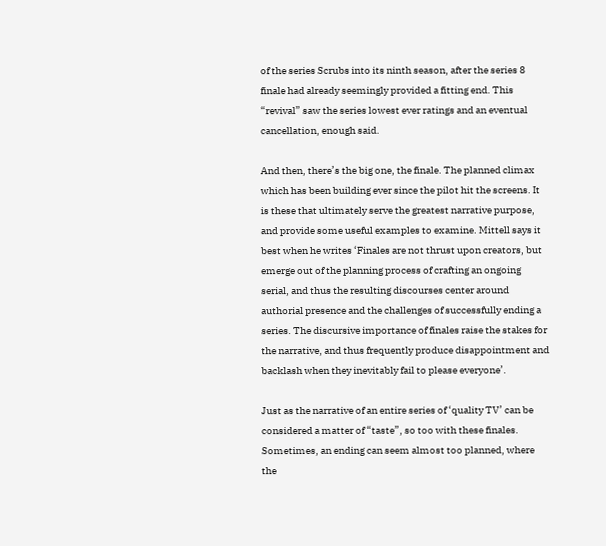of the series Scrubs into its ninth season, after the series 8 finale had already seemingly provided a fitting end. This “revival” saw the series lowest ever ratings and an eventual cancellation, enough said.

And then, there’s the big one, the finale. The planned climax which has been building ever since the pilot hit the screens. It is these that ultimately serve the greatest narrative purpose, and provide some useful examples to examine. Mittell says it best when he writes ‘Finales are not thrust upon creators, but emerge out of the planning process of crafting an ongoing serial, and thus the resulting discourses center around authorial presence and the challenges of successfully ending a  series. The discursive importance of finales raise the stakes for the narrative, and thus frequently produce disappointment and backlash when they inevitably fail to please everyone’.

Just as the narrative of an entire series of ‘quality TV’ can be considered a matter of “taste”, so too with these finales. Sometimes, an ending can seem almost too planned, where the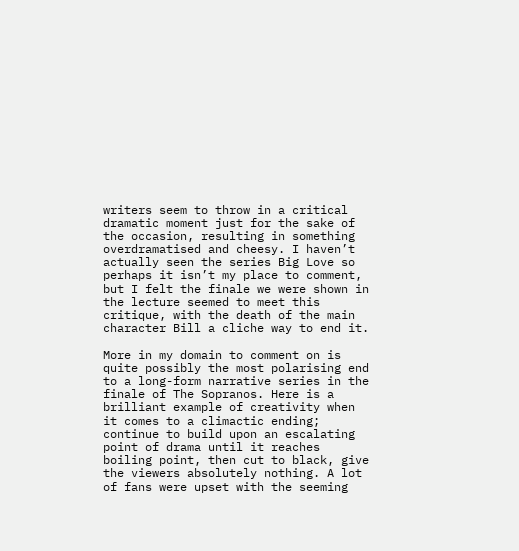writers seem to throw in a critical dramatic moment just for the sake of the occasion, resulting in something overdramatised and cheesy. I haven’t actually seen the series Big Love so perhaps it isn’t my place to comment, but I felt the finale we were shown in the lecture seemed to meet this critique, with the death of the main character Bill a cliche way to end it.

More in my domain to comment on is quite possibly the most polarising end to a long-form narrative series in the finale of The Sopranos. Here is a brilliant example of creativity when it comes to a climactic ending; continue to build upon an escalating point of drama until it reaches boiling point, then cut to black, give the viewers absolutely nothing. A lot of fans were upset with the seeming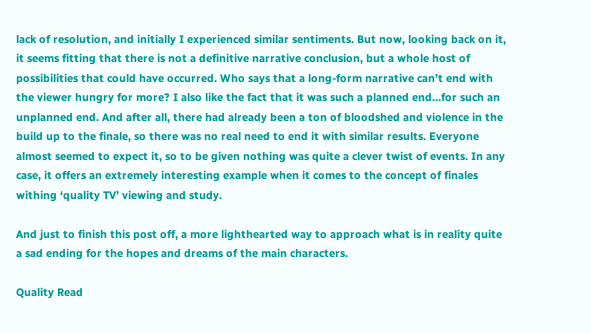lack of resolution, and initially I experienced similar sentiments. But now, looking back on it, it seems fitting that there is not a definitive narrative conclusion, but a whole host of possibilities that could have occurred. Who says that a long-form narrative can’t end with the viewer hungry for more? I also like the fact that it was such a planned end…for such an unplanned end. And after all, there had already been a ton of bloodshed and violence in the build up to the finale, so there was no real need to end it with similar results. Everyone almost seemed to expect it, so to be given nothing was quite a clever twist of events. In any case, it offers an extremely interesting example when it comes to the concept of finales withing ‘quality TV’ viewing and study.

And just to finish this post off, a more lighthearted way to approach what is in reality quite a sad ending for the hopes and dreams of the main characters.

Quality Read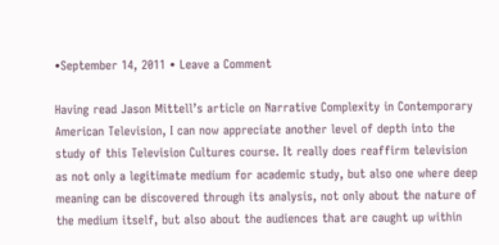•September 14, 2011 • Leave a Comment

Having read Jason Mittell’s article on Narrative Complexity in Contemporary American Television, I can now appreciate another level of depth into the study of this Television Cultures course. It really does reaffirm television as not only a legitimate medium for academic study, but also one where deep meaning can be discovered through its analysis, not only about the nature of the medium itself, but also about the audiences that are caught up within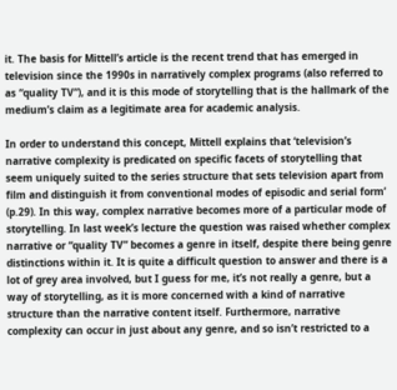it. The basis for Mittell’s article is the recent trend that has emerged in television since the 1990s in narratively complex programs (also referred to as “quality TV”), and it is this mode of storytelling that is the hallmark of the medium’s claim as a legitimate area for academic analysis.

In order to understand this concept, Mittell explains that ‘television’s narrative complexity is predicated on specific facets of storytelling that seem uniquely suited to the series structure that sets television apart from film and distinguish it from conventional modes of episodic and serial form’ (p.29). In this way, complex narrative becomes more of a particular mode of storytelling. In last week’s lecture the question was raised whether complex narrative or “quality TV” becomes a genre in itself, despite there being genre distinctions within it. It is quite a difficult question to answer and there is a lot of grey area involved, but I guess for me, it’s not really a genre, but a way of storytelling, as it is more concerned with a kind of narrative structure than the narrative content itself. Furthermore, narrative complexity can occur in just about any genre, and so isn’t restricted to a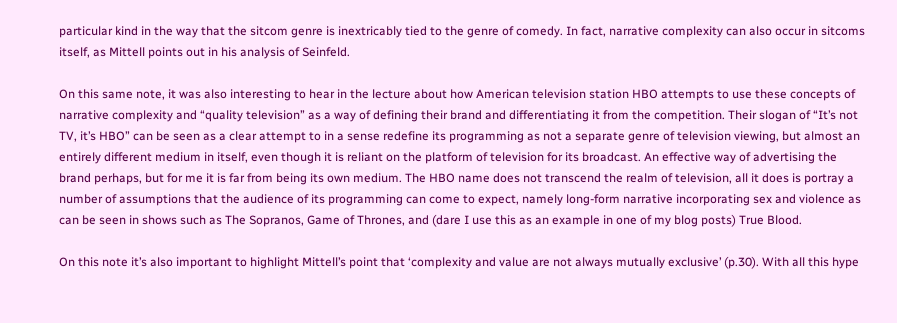particular kind in the way that the sitcom genre is inextricably tied to the genre of comedy. In fact, narrative complexity can also occur in sitcoms itself, as Mittell points out in his analysis of Seinfeld.

On this same note, it was also interesting to hear in the lecture about how American television station HBO attempts to use these concepts of narrative complexity and “quality television” as a way of defining their brand and differentiating it from the competition. Their slogan of “It’s not TV, it’s HBO” can be seen as a clear attempt to in a sense redefine its programming as not a separate genre of television viewing, but almost an entirely different medium in itself, even though it is reliant on the platform of television for its broadcast. An effective way of advertising the brand perhaps, but for me it is far from being its own medium. The HBO name does not transcend the realm of television, all it does is portray a number of assumptions that the audience of its programming can come to expect, namely long-form narrative incorporating sex and violence as can be seen in shows such as The Sopranos, Game of Thrones, and (dare I use this as an example in one of my blog posts) True Blood.

On this note it’s also important to highlight Mittell’s point that ‘complexity and value are not always mutually exclusive’ (p.30). With all this hype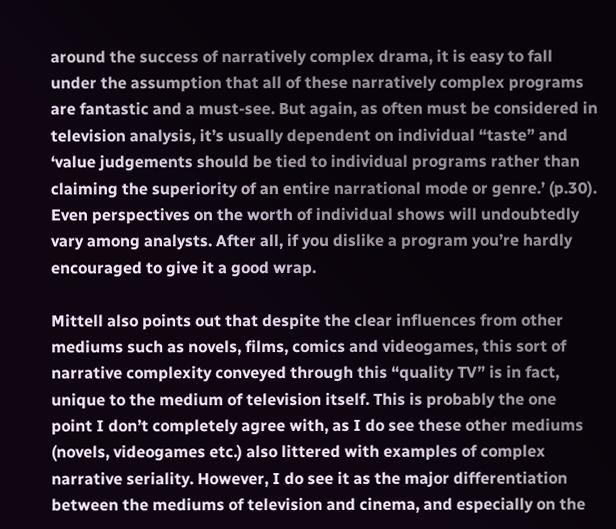around the success of narratively complex drama, it is easy to fall under the assumption that all of these narratively complex programs are fantastic and a must-see. But again, as often must be considered in television analysis, it’s usually dependent on individual “taste” and ‘value judgements should be tied to individual programs rather than claiming the superiority of an entire narrational mode or genre.’ (p.30). Even perspectives on the worth of individual shows will undoubtedly vary among analysts. After all, if you dislike a program you’re hardly encouraged to give it a good wrap.

Mittell also points out that despite the clear influences from other mediums such as novels, films, comics and videogames, this sort of narrative complexity conveyed through this “quality TV” is in fact, unique to the medium of television itself. This is probably the one point I don’t completely agree with, as I do see these other mediums (novels, videogames etc.) also littered with examples of complex narrative seriality. However, I do see it as the major differentiation between the mediums of television and cinema, and especially on the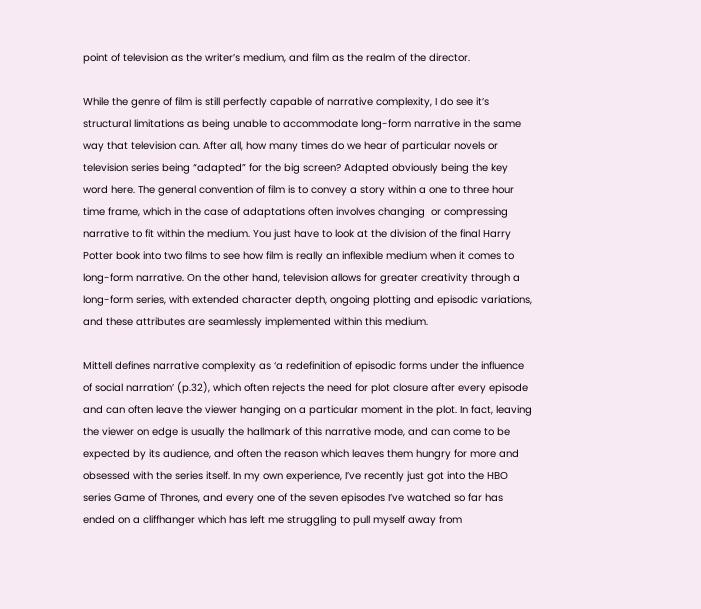point of television as the writer’s medium, and film as the realm of the director.

While the genre of film is still perfectly capable of narrative complexity, I do see it’s structural limitations as being unable to accommodate long-form narrative in the same way that television can. After all, how many times do we hear of particular novels or television series being “adapted” for the big screen? Adapted obviously being the key word here. The general convention of film is to convey a story within a one to three hour time frame, which in the case of adaptations often involves changing  or compressing narrative to fit within the medium. You just have to look at the division of the final Harry Potter book into two films to see how film is really an inflexible medium when it comes to long-form narrative. On the other hand, television allows for greater creativity through a long-form series, with extended character depth, ongoing plotting and episodic variations, and these attributes are seamlessly implemented within this medium.

Mittell defines narrative complexity as ‘a redefinition of episodic forms under the influence of social narration’ (p.32), which often rejects the need for plot closure after every episode and can often leave the viewer hanging on a particular moment in the plot. In fact, leaving the viewer on edge is usually the hallmark of this narrative mode, and can come to be expected by its audience, and often the reason which leaves them hungry for more and obsessed with the series itself. In my own experience, I’ve recently just got into the HBO series Game of Thrones, and every one of the seven episodes I’ve watched so far has ended on a cliffhanger which has left me struggling to pull myself away from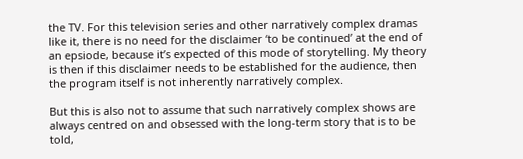the TV. For this television series and other narratively complex dramas like it, there is no need for the disclaimer ‘to be continued’ at the end of an epsiode, because it’s expected of this mode of storytelling. My theory is then if this disclaimer needs to be established for the audience, then the program itself is not inherently narratively complex.

But this is also not to assume that such narratively complex shows are always centred on and obsessed with the long-term story that is to be told,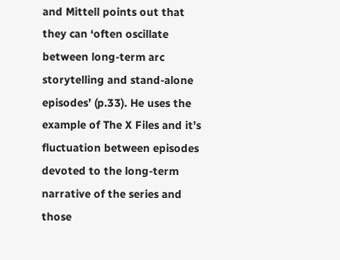and Mittell points out that they can ‘often oscillate between long-term arc storytelling and stand-alone episodes’ (p.33). He uses the example of The X Files and it’s fluctuation between episodes devoted to the long-term narrative of the series and those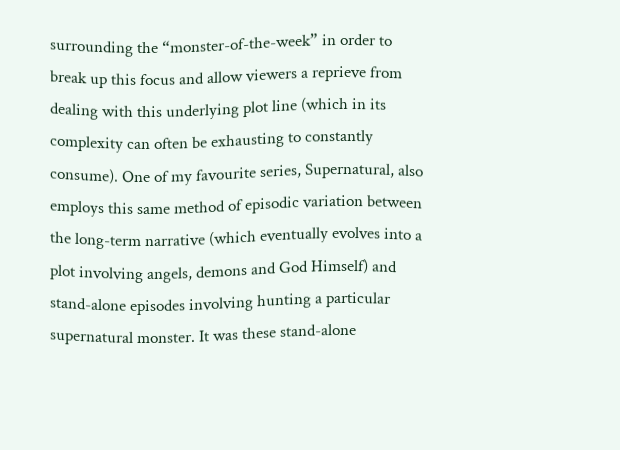surrounding the “monster-of-the-week” in order to break up this focus and allow viewers a reprieve from dealing with this underlying plot line (which in its complexity can often be exhausting to constantly consume). One of my favourite series, Supernatural, also employs this same method of episodic variation between the long-term narrative (which eventually evolves into a plot involving angels, demons and God Himself) and stand-alone episodes involving hunting a particular supernatural monster. It was these stand-alone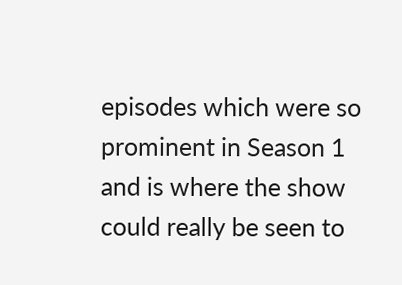episodes which were so prominent in Season 1 and is where the show could really be seen to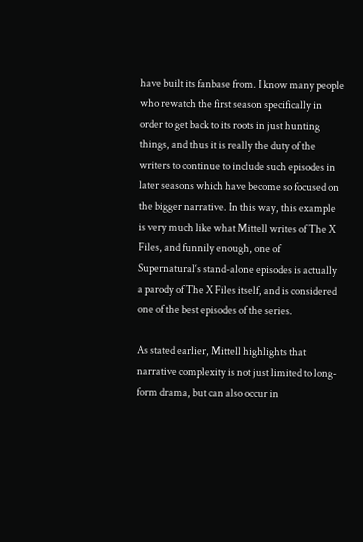have built its fanbase from. I know many people who rewatch the first season specifically in order to get back to its roots in just hunting things, and thus it is really the duty of the writers to continue to include such episodes in later seasons which have become so focused on the bigger narrative. In this way, this example is very much like what Mittell writes of The X Files, and funnily enough, one of Supernatural‘s stand-alone episodes is actually a parody of The X Files itself, and is considered one of the best episodes of the series.

As stated earlier, Mittell highlights that narrative complexity is not just limited to long-form drama, but can also occur in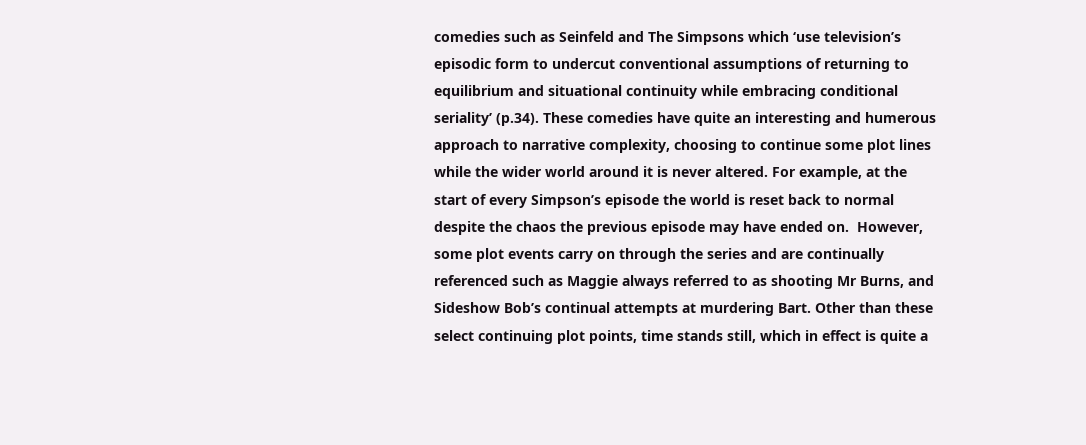comedies such as Seinfeld and The Simpsons which ‘use television’s episodic form to undercut conventional assumptions of returning to equilibrium and situational continuity while embracing conditional seriality’ (p.34). These comedies have quite an interesting and humerous approach to narrative complexity, choosing to continue some plot lines while the wider world around it is never altered. For example, at the start of every Simpson’s episode the world is reset back to normal despite the chaos the previous episode may have ended on.  However, some plot events carry on through the series and are continually referenced such as Maggie always referred to as shooting Mr Burns, and Sideshow Bob’s continual attempts at murdering Bart. Other than these select continuing plot points, time stands still, which in effect is quite a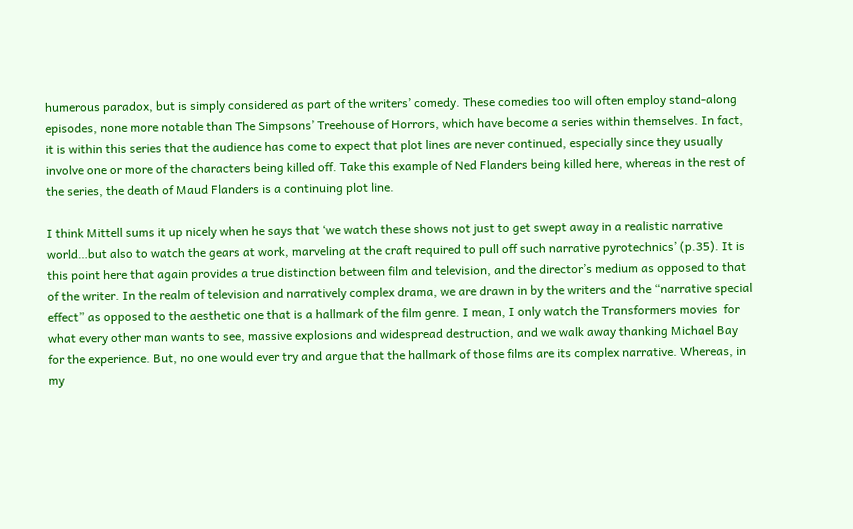humerous paradox, but is simply considered as part of the writers’ comedy. These comedies too will often employ stand-along episodes, none more notable than The Simpsons’ Treehouse of Horrors, which have become a series within themselves. In fact, it is within this series that the audience has come to expect that plot lines are never continued, especially since they usually involve one or more of the characters being killed off. Take this example of Ned Flanders being killed here, whereas in the rest of the series, the death of Maud Flanders is a continuing plot line.

I think Mittell sums it up nicely when he says that ‘we watch these shows not just to get swept away in a realistic narrative world…but also to watch the gears at work, marveling at the craft required to pull off such narrative pyrotechnics’ (p.35). It is this point here that again provides a true distinction between film and television, and the director’s medium as opposed to that of the writer. In the realm of television and narratively complex drama, we are drawn in by the writers and the “narrative special effect” as opposed to the aesthetic one that is a hallmark of the film genre. I mean, I only watch the Transformers movies  for what every other man wants to see, massive explosions and widespread destruction, and we walk away thanking Michael Bay for the experience. But, no one would ever try and argue that the hallmark of those films are its complex narrative. Whereas, in my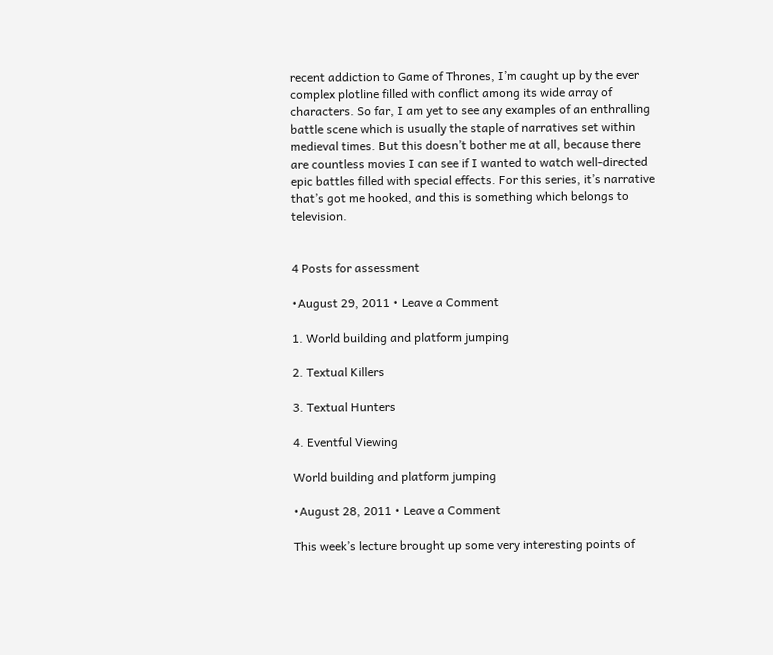recent addiction to Game of Thrones, I’m caught up by the ever complex plotline filled with conflict among its wide array of characters. So far, I am yet to see any examples of an enthralling battle scene which is usually the staple of narratives set within medieval times. But this doesn’t bother me at all, because there are countless movies I can see if I wanted to watch well-directed epic battles filled with special effects. For this series, it’s narrative that’s got me hooked, and this is something which belongs to television.


4 Posts for assessment

•August 29, 2011 • Leave a Comment

1. World building and platform jumping

2. Textual Killers

3. Textual Hunters

4. Eventful Viewing

World building and platform jumping

•August 28, 2011 • Leave a Comment

This week’s lecture brought up some very interesting points of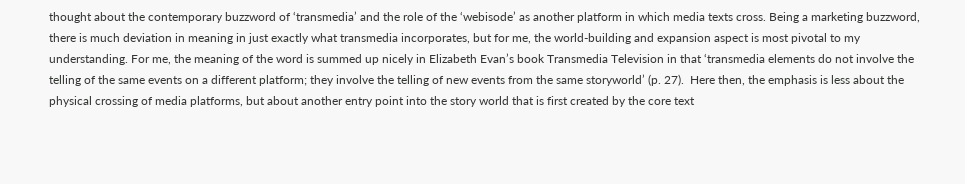thought about the contemporary buzzword of ‘transmedia’ and the role of the ‘webisode’ as another platform in which media texts cross. Being a marketing buzzword, there is much deviation in meaning in just exactly what transmedia incorporates, but for me, the world-building and expansion aspect is most pivotal to my understanding. For me, the meaning of the word is summed up nicely in Elizabeth Evan’s book Transmedia Television in that ‘transmedia elements do not involve the telling of the same events on a different platform; they involve the telling of new events from the same storyworld’ (p. 27).  Here then, the emphasis is less about the physical crossing of media platforms, but about another entry point into the story world that is first created by the core text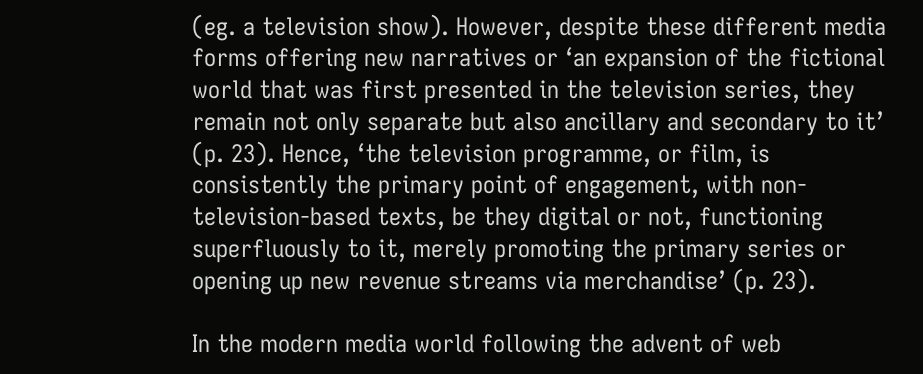(eg. a television show). However, despite these different media forms offering new narratives or ‘an expansion of the fictional world that was first presented in the television series, they remain not only separate but also ancillary and secondary to it’ (p. 23). Hence, ‘the television programme, or film, is consistently the primary point of engagement, with non-television-based texts, be they digital or not, functioning superfluously to it, merely promoting the primary series or opening up new revenue streams via merchandise’ (p. 23).

In the modern media world following the advent of web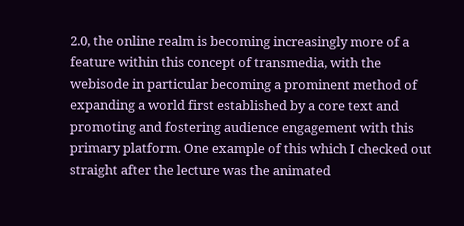2.0, the online realm is becoming increasingly more of a feature within this concept of transmedia, with the webisode in particular becoming a prominent method of expanding a world first established by a core text and promoting and fostering audience engagement with this primary platform. One example of this which I checked out straight after the lecture was the animated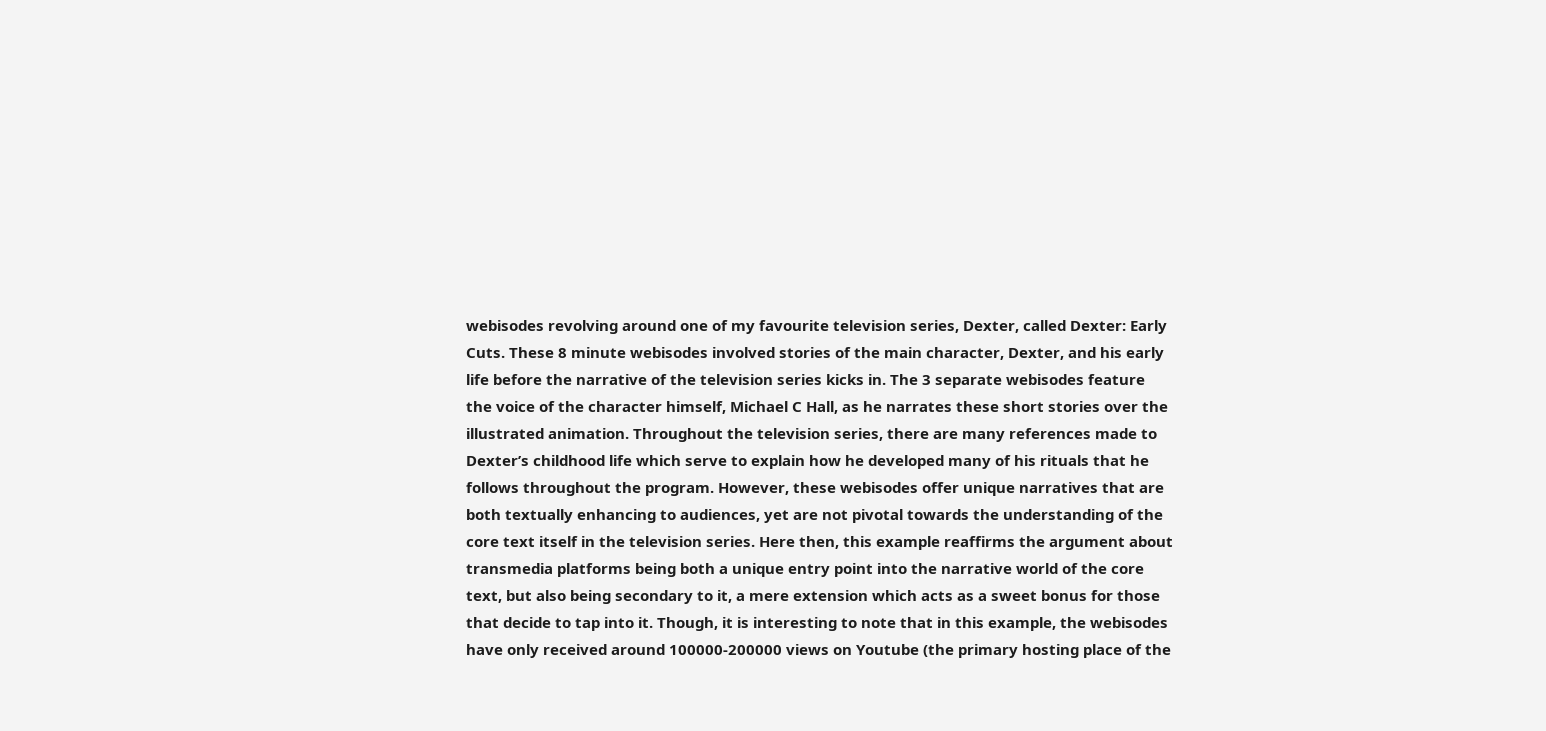webisodes revolving around one of my favourite television series, Dexter, called Dexter: Early Cuts. These 8 minute webisodes involved stories of the main character, Dexter, and his early life before the narrative of the television series kicks in. The 3 separate webisodes feature the voice of the character himself, Michael C Hall, as he narrates these short stories over the illustrated animation. Throughout the television series, there are many references made to Dexter’s childhood life which serve to explain how he developed many of his rituals that he follows throughout the program. However, these webisodes offer unique narratives that are both textually enhancing to audiences, yet are not pivotal towards the understanding of the core text itself in the television series. Here then, this example reaffirms the argument about transmedia platforms being both a unique entry point into the narrative world of the core text, but also being secondary to it, a mere extension which acts as a sweet bonus for those that decide to tap into it. Though, it is interesting to note that in this example, the webisodes have only received around 100000-200000 views on Youtube (the primary hosting place of the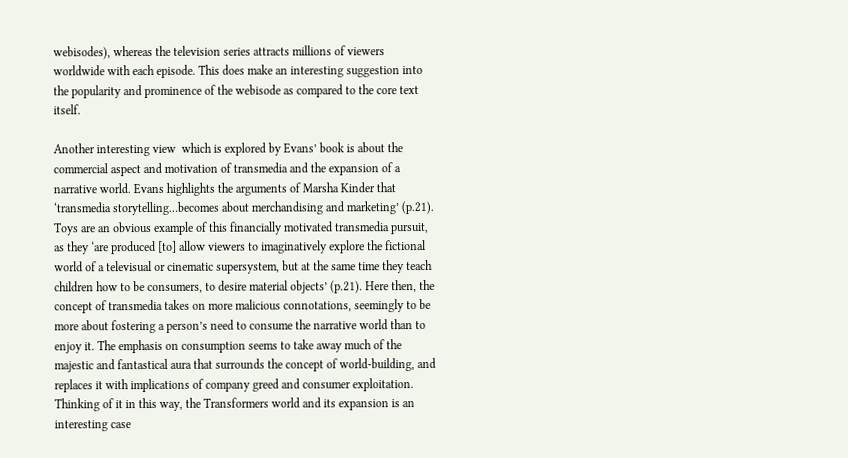webisodes), whereas the television series attracts millions of viewers worldwide with each episode. This does make an interesting suggestion into the popularity and prominence of the webisode as compared to the core text itself.

Another interesting view  which is explored by Evans’ book is about the commercial aspect and motivation of transmedia and the expansion of a narrative world. Evans highlights the arguments of Marsha Kinder that ‘transmedia storytelling…becomes about merchandising and marketing’ (p.21). Toys are an obvious example of this financially motivated transmedia pursuit, as they ‘are produced [to] allow viewers to imaginatively explore the fictional world of a televisual or cinematic supersystem, but at the same time they teach children how to be consumers, to desire material objects’ (p.21). Here then, the concept of transmedia takes on more malicious connotations, seemingly to be more about fostering a person’s need to consume the narrative world than to enjoy it. The emphasis on consumption seems to take away much of the majestic and fantastical aura that surrounds the concept of world-building, and replaces it with implications of company greed and consumer exploitation. Thinking of it in this way, the Transformers world and its expansion is an interesting case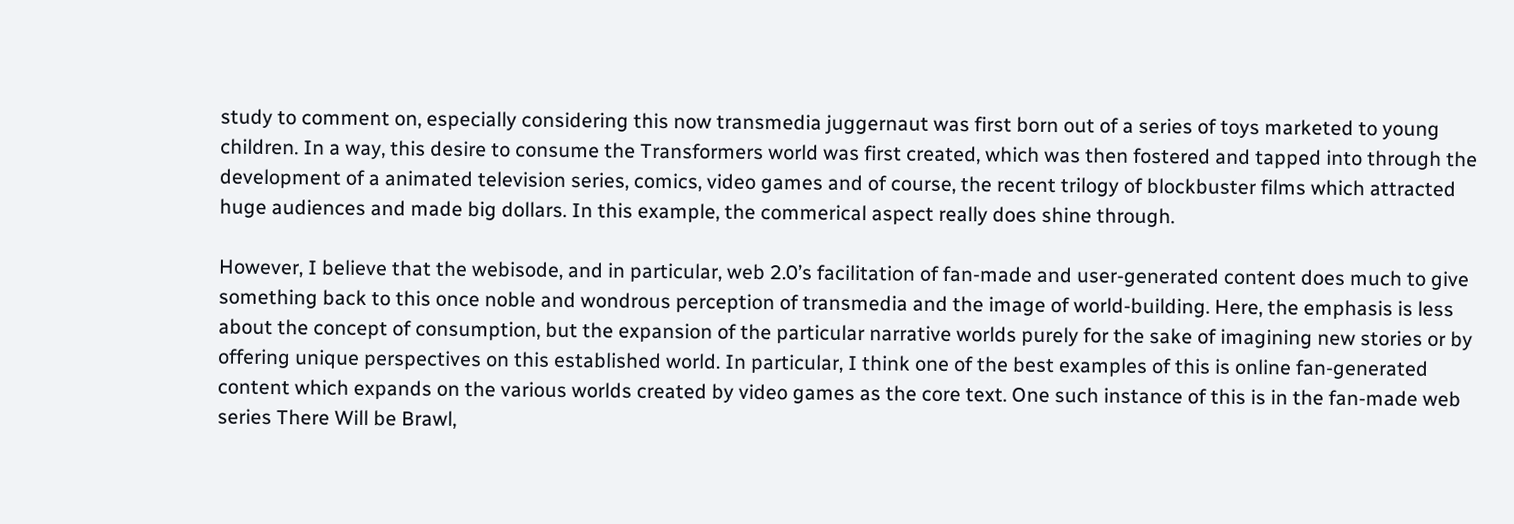study to comment on, especially considering this now transmedia juggernaut was first born out of a series of toys marketed to young children. In a way, this desire to consume the Transformers world was first created, which was then fostered and tapped into through the development of a animated television series, comics, video games and of course, the recent trilogy of blockbuster films which attracted huge audiences and made big dollars. In this example, the commerical aspect really does shine through.

However, I believe that the webisode, and in particular, web 2.0’s facilitation of fan-made and user-generated content does much to give something back to this once noble and wondrous perception of transmedia and the image of world-building. Here, the emphasis is less about the concept of consumption, but the expansion of the particular narrative worlds purely for the sake of imagining new stories or by offering unique perspectives on this established world. In particular, I think one of the best examples of this is online fan-generated content which expands on the various worlds created by video games as the core text. One such instance of this is in the fan-made web series There Will be Brawl,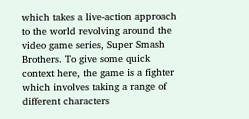which takes a live-action approach to the world revolving around the video game series, Super Smash Brothers. To give some quick context here, the game is a fighter which involves taking a range of different characters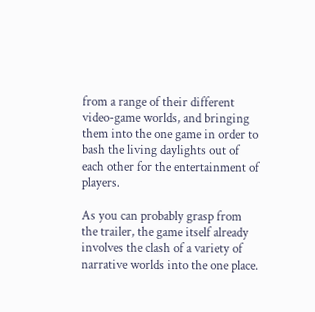from a range of their different video-game worlds, and bringing them into the one game in order to bash the living daylights out of each other for the entertainment of players.

As you can probably grasp from the trailer, the game itself already involves the clash of a variety of narrative worlds into the one place.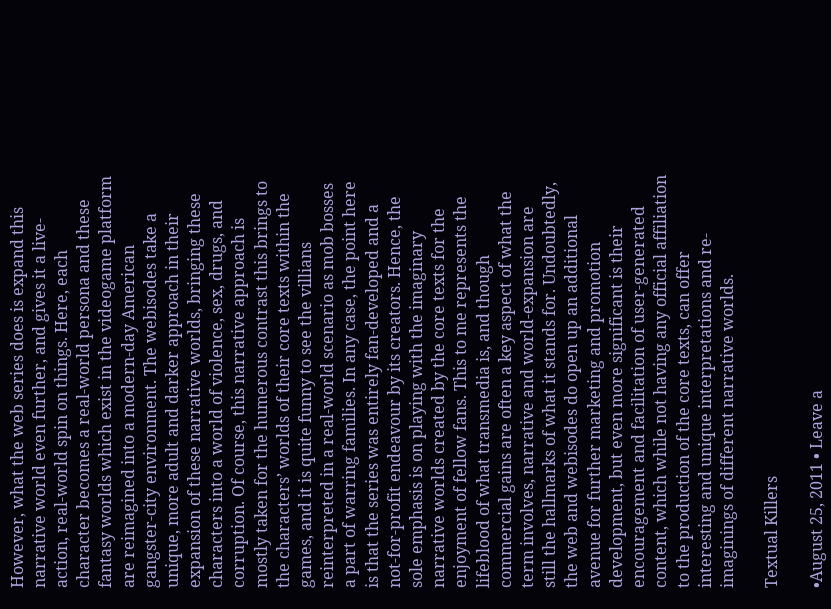However, what the web series does is expand this narrative world even further, and gives it a live-action, real-world spin on things. Here, each character becomes a real-world persona and these fantasy worlds which exist in the videogame platform are reimagined into a modern-day American gangster-city environment. The webisodes take a unique, more adult and darker approach in their expansion of these narrative worlds, bringing these characters into a world of violence, sex, drugs, and corruption. Of course, this narrative approach is mostly taken for the humerous contrast this brings to the characters’ worlds of their core texts within the games, and it is quite funny to see the villians reinterpreted in a real-world scenario as mob bosses a part of warring families. In any case, the point here is that the series was entirely fan-developed and a not-for-profit endeavour by its creators. Hence, the sole emphasis is on playing with the imaginary narrative worlds created by the core texts for the enjoyment of fellow fans. This to me represents the lifeblood of what transmedia is, and though commercial gains are often a key aspect of what the term involves, narrative and world-expansion are still the hallmarks of what it stands for. Undoubtedly, the web and webisodes do open up an additional avenue for further marketing and promotion development, but even more significant is their encouragement and facilitation of user-generated content, which while not having any official affiliation to the production of the core texts, can offer interesting and unique interpretations and re-imaginings of different narrative worlds.

Textual Killers

•August 25, 2011 • Leave a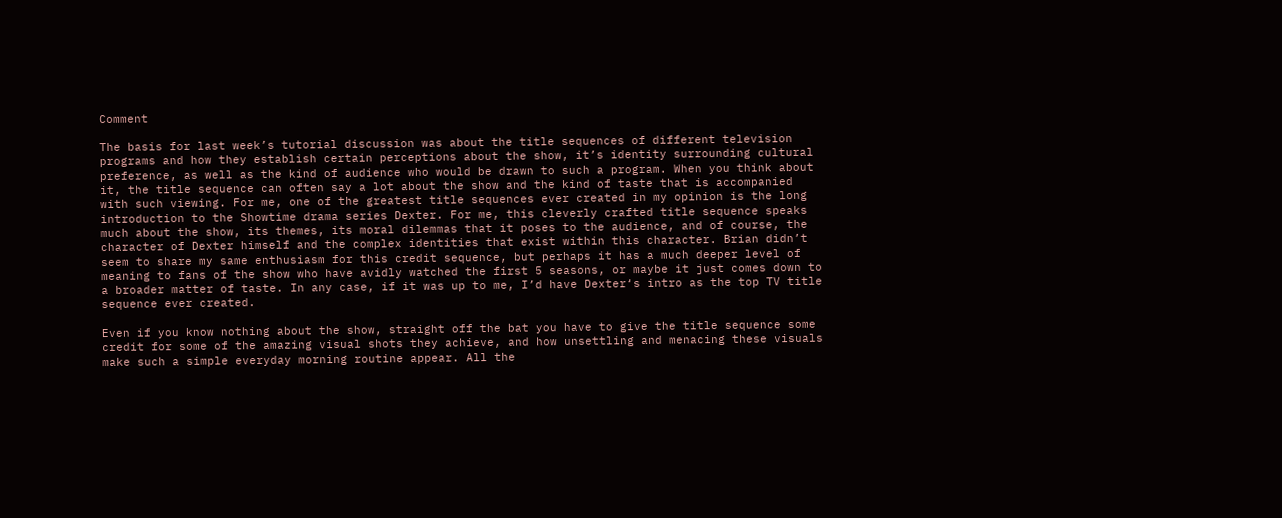Comment

The basis for last week’s tutorial discussion was about the title sequences of different television programs and how they establish certain perceptions about the show, it’s identity surrounding cultural preference, as well as the kind of audience who would be drawn to such a program. When you think about it, the title sequence can often say a lot about the show and the kind of taste that is accompanied with such viewing. For me, one of the greatest title sequences ever created in my opinion is the long introduction to the Showtime drama series Dexter. For me, this cleverly crafted title sequence speaks much about the show, its themes, its moral dilemmas that it poses to the audience, and of course, the character of Dexter himself and the complex identities that exist within this character. Brian didn’t seem to share my same enthusiasm for this credit sequence, but perhaps it has a much deeper level of meaning to fans of the show who have avidly watched the first 5 seasons, or maybe it just comes down to a broader matter of taste. In any case, if it was up to me, I’d have Dexter‘s intro as the top TV title sequence ever created.

Even if you know nothing about the show, straight off the bat you have to give the title sequence some credit for some of the amazing visual shots they achieve, and how unsettling and menacing these visuals make such a simple everyday morning routine appear. All the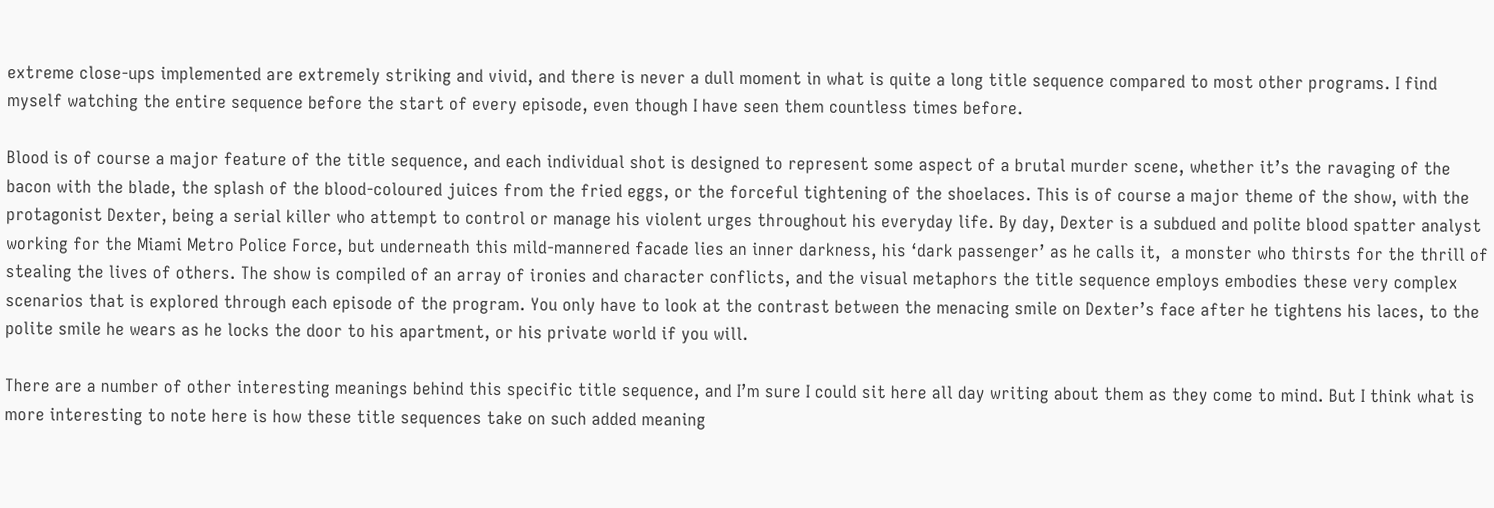extreme close-ups implemented are extremely striking and vivid, and there is never a dull moment in what is quite a long title sequence compared to most other programs. I find myself watching the entire sequence before the start of every episode, even though I have seen them countless times before.

Blood is of course a major feature of the title sequence, and each individual shot is designed to represent some aspect of a brutal murder scene, whether it’s the ravaging of the bacon with the blade, the splash of the blood-coloured juices from the fried eggs, or the forceful tightening of the shoelaces. This is of course a major theme of the show, with the protagonist Dexter, being a serial killer who attempt to control or manage his violent urges throughout his everyday life. By day, Dexter is a subdued and polite blood spatter analyst working for the Miami Metro Police Force, but underneath this mild-mannered facade lies an inner darkness, his ‘dark passenger’ as he calls it,  a monster who thirsts for the thrill of stealing the lives of others. The show is compiled of an array of ironies and character conflicts, and the visual metaphors the title sequence employs embodies these very complex scenarios that is explored through each episode of the program. You only have to look at the contrast between the menacing smile on Dexter’s face after he tightens his laces, to the polite smile he wears as he locks the door to his apartment, or his private world if you will.

There are a number of other interesting meanings behind this specific title sequence, and I’m sure I could sit here all day writing about them as they come to mind. But I think what is more interesting to note here is how these title sequences take on such added meaning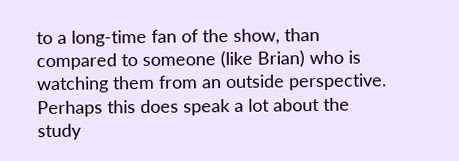to a long-time fan of the show, than compared to someone (like Brian) who is watching them from an outside perspective. Perhaps this does speak a lot about the study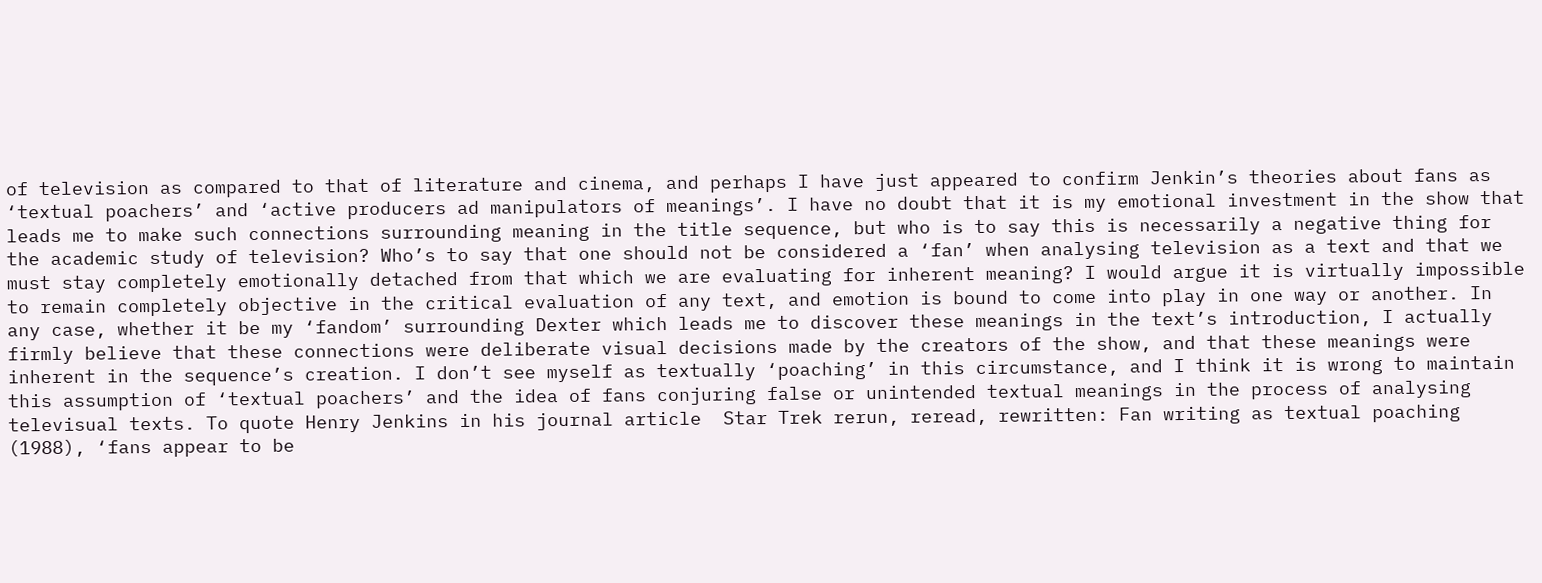of television as compared to that of literature and cinema, and perhaps I have just appeared to confirm Jenkin’s theories about fans as ‘textual poachers’ and ‘active producers ad manipulators of meanings’. I have no doubt that it is my emotional investment in the show that leads me to make such connections surrounding meaning in the title sequence, but who is to say this is necessarily a negative thing for the academic study of television? Who’s to say that one should not be considered a ‘fan’ when analysing television as a text and that we must stay completely emotionally detached from that which we are evaluating for inherent meaning? I would argue it is virtually impossible to remain completely objective in the critical evaluation of any text, and emotion is bound to come into play in one way or another. In any case, whether it be my ‘fandom’ surrounding Dexter which leads me to discover these meanings in the text’s introduction, I actually firmly believe that these connections were deliberate visual decisions made by the creators of the show, and that these meanings were inherent in the sequence’s creation. I don’t see myself as textually ‘poaching’ in this circumstance, and I think it is wrong to maintain this assumption of ‘textual poachers’ and the idea of fans conjuring false or unintended textual meanings in the process of analysing televisual texts. To quote Henry Jenkins in his journal article  Star Trek rerun, reread, rewritten: Fan writing as textual poaching (1988), ‘fans appear to be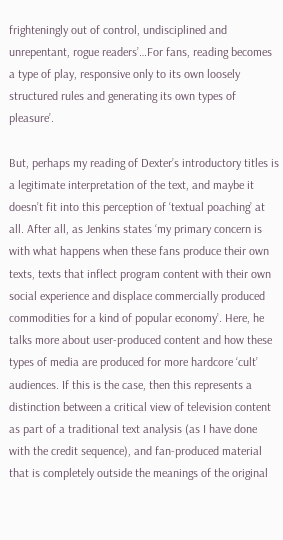frighteningly out of control, undisciplined and unrepentant, rogue readers’…For fans, reading becomes a type of play, responsive only to its own loosely structured rules and generating its own types of pleasure’.

But, perhaps my reading of Dexter’s introductory titles is a legitimate interpretation of the text, and maybe it doesn’t fit into this perception of ‘textual poaching’ at all. After all, as Jenkins states ‘my primary concern is with what happens when these fans produce their own texts, texts that inflect program content with their own social experience and displace commercially produced commodities for a kind of popular economy’. Here, he talks more about user-produced content and how these types of media are produced for more hardcore ‘cult’ audiences. If this is the case, then this represents a distinction between a critical view of television content as part of a traditional text analysis (as I have done with the credit sequence), and fan-produced material that is completely outside the meanings of the original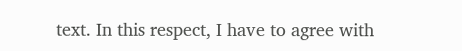text. In this respect, I have to agree with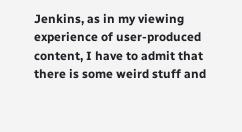Jenkins, as in my viewing experience of user-produced content, I have to admit that there is some weird stuff and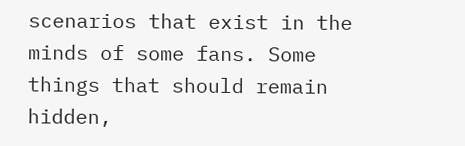scenarios that exist in the minds of some fans. Some things that should remain hidden,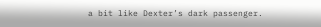a bit like Dexter’s dark passenger.